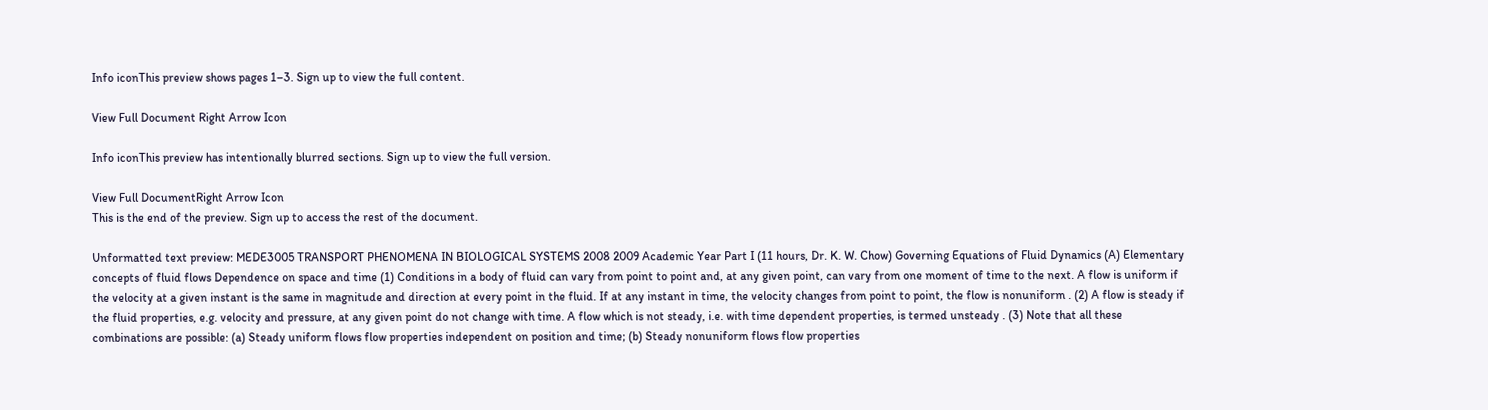Info iconThis preview shows pages 1–3. Sign up to view the full content.

View Full Document Right Arrow Icon

Info iconThis preview has intentionally blurred sections. Sign up to view the full version.

View Full DocumentRight Arrow Icon
This is the end of the preview. Sign up to access the rest of the document.

Unformatted text preview: MEDE3005 TRANSPORT PHENOMENA IN BIOLOGICAL SYSTEMS 2008 2009 Academic Year Part I (11 hours, Dr. K. W. Chow) Governing Equations of Fluid Dynamics (A) Elementary concepts of fluid flows Dependence on space and time (1) Conditions in a body of fluid can vary from point to point and, at any given point, can vary from one moment of time to the next. A flow is uniform if the velocity at a given instant is the same in magnitude and direction at every point in the fluid. If at any instant in time, the velocity changes from point to point, the flow is nonuniform . (2) A flow is steady if the fluid properties, e.g. velocity and pressure, at any given point do not change with time. A flow which is not steady, i.e. with time dependent properties, is termed unsteady . (3) Note that all these combinations are possible: (a) Steady uniform flows flow properties independent on position and time; (b) Steady nonuniform flows flow properties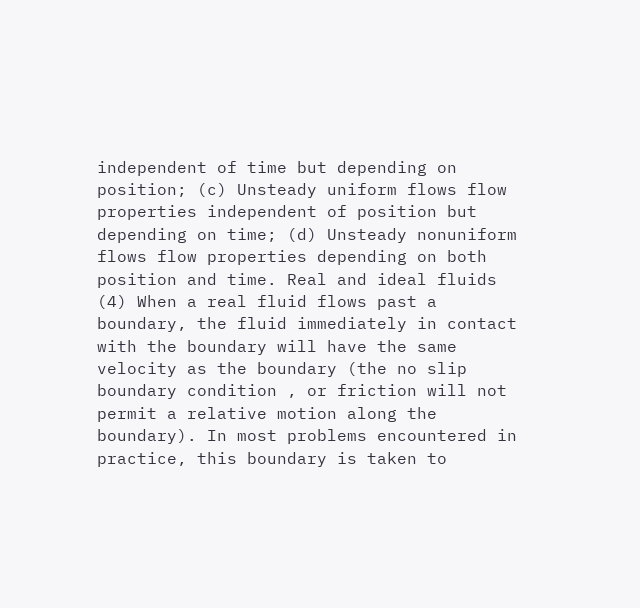independent of time but depending on position; (c) Unsteady uniform flows flow properties independent of position but depending on time; (d) Unsteady nonuniform flows flow properties depending on both position and time. Real and ideal fluids (4) When a real fluid flows past a boundary, the fluid immediately in contact with the boundary will have the same velocity as the boundary (the no slip boundary condition , or friction will not permit a relative motion along the boundary). In most problems encountered in practice, this boundary is taken to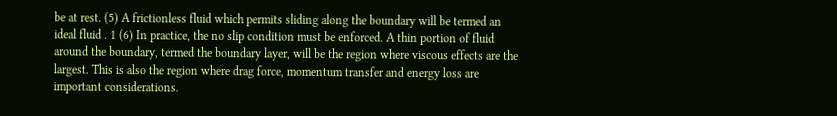be at rest. (5) A frictionless fluid which permits sliding along the boundary will be termed an ideal fluid . 1 (6) In practice, the no slip condition must be enforced. A thin portion of fluid around the boundary, termed the boundary layer, will be the region where viscous effects are the largest. This is also the region where drag force, momentum transfer and energy loss are important considerations.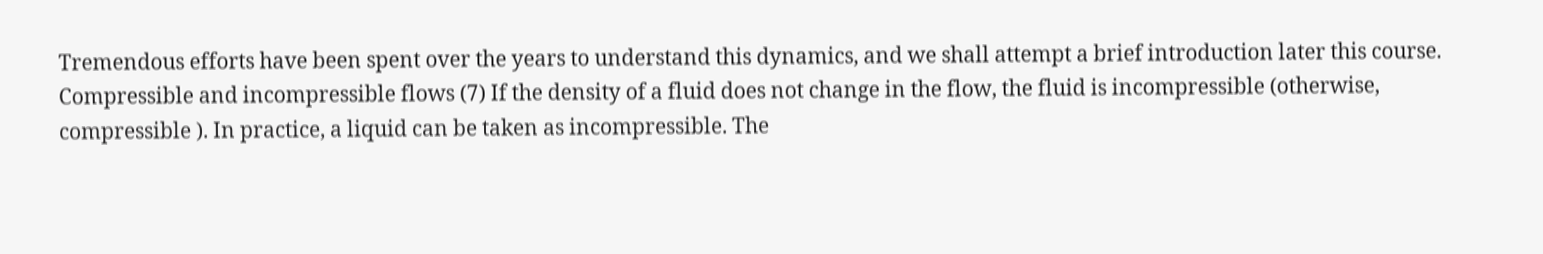Tremendous efforts have been spent over the years to understand this dynamics, and we shall attempt a brief introduction later this course. Compressible and incompressible flows (7) If the density of a fluid does not change in the flow, the fluid is incompressible (otherwise, compressible ). In practice, a liquid can be taken as incompressible. The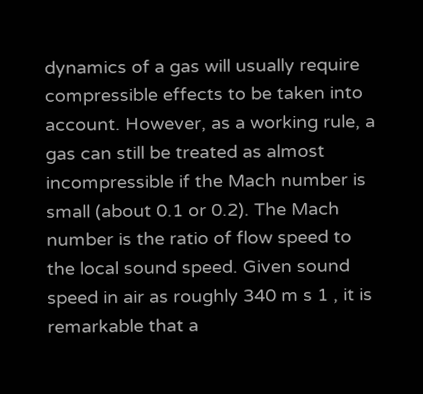dynamics of a gas will usually require compressible effects to be taken into account. However, as a working rule, a gas can still be treated as almost incompressible if the Mach number is small (about 0.1 or 0.2). The Mach number is the ratio of flow speed to the local sound speed. Given sound speed in air as roughly 340 m s 1 , it is remarkable that a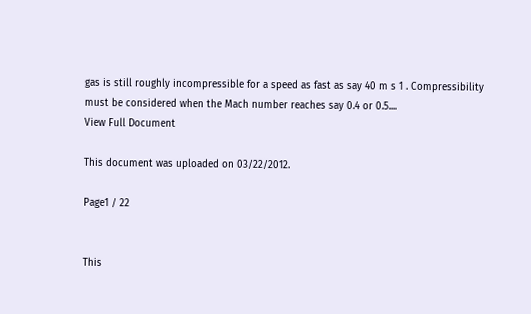gas is still roughly incompressible for a speed as fast as say 40 m s 1 . Compressibility must be considered when the Mach number reaches say 0.4 or 0.5....
View Full Document

This document was uploaded on 03/22/2012.

Page1 / 22


This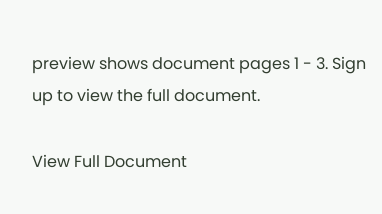preview shows document pages 1 - 3. Sign up to view the full document.

View Full Document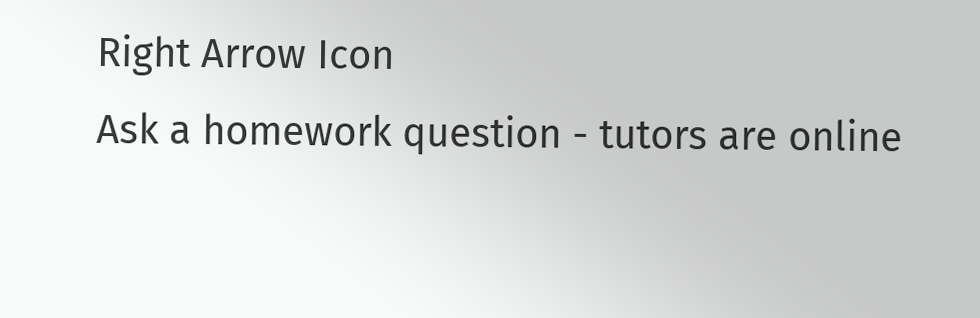Right Arrow Icon
Ask a homework question - tutors are online